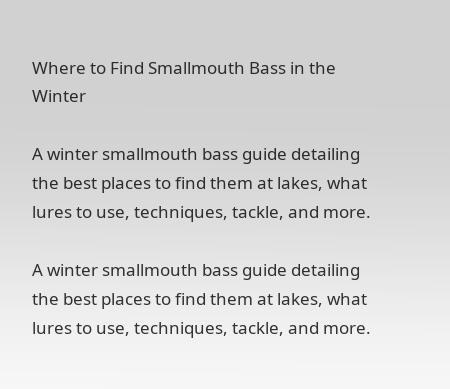Where to Find Smallmouth Bass in the Winter

A winter smallmouth bass guide detailing the best places to find them at lakes, what lures to use, techniques, tackle, and more.

A winter smallmouth bass guide detailing the best places to find them at lakes, what lures to use, techniques, tackle, and more.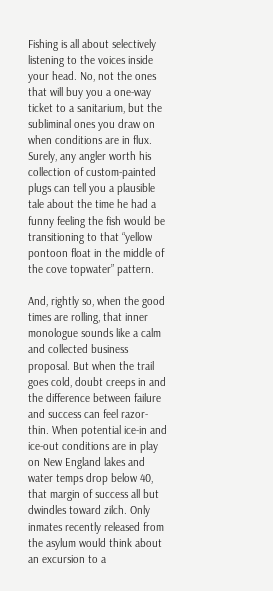Fishing is all about selectively listening to the voices inside your head. No, not the ones that will buy you a one-way ticket to a sanitarium, but the subliminal ones you draw on when conditions are in flux. Surely, any angler worth his collection of custom-painted plugs can tell you a plausible tale about the time he had a funny feeling the fish would be transitioning to that “yellow pontoon float in the middle of the cove topwater” pattern.

And, rightly so, when the good times are rolling, that inner monologue sounds like a calm and collected business proposal. But when the trail goes cold, doubt creeps in and the difference between failure and success can feel razor-thin. When potential ice-in and ice-out conditions are in play on New England lakes and water temps drop below 40, that margin of success all but dwindles toward zilch. Only inmates recently released from the asylum would think about an excursion to a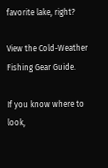favorite lake, right?

View the Cold-Weather Fishing Gear Guide.

If you know where to look,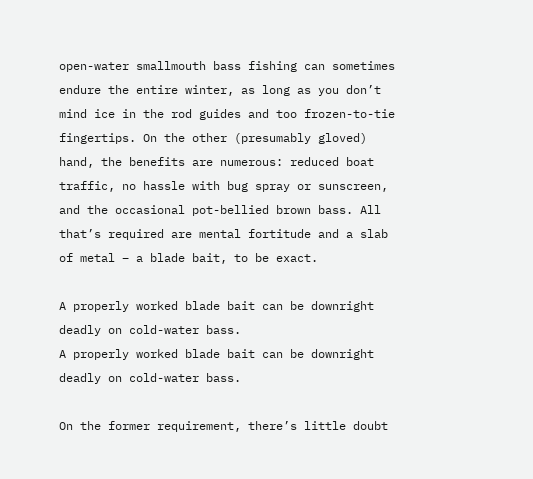open-water smallmouth bass fishing can sometimes endure the entire winter, as long as you don’t mind ice in the rod guides and too frozen-to-tie fingertips. On the other (presumably gloved) hand, the benefits are numerous: reduced boat traffic, no hassle with bug spray or sunscreen, and the occasional pot-bellied brown bass. All that’s required are mental fortitude and a slab of metal – a blade bait, to be exact.

A properly worked blade bait can be downright deadly on cold-water bass.
A properly worked blade bait can be downright deadly on cold-water bass.

On the former requirement, there’s little doubt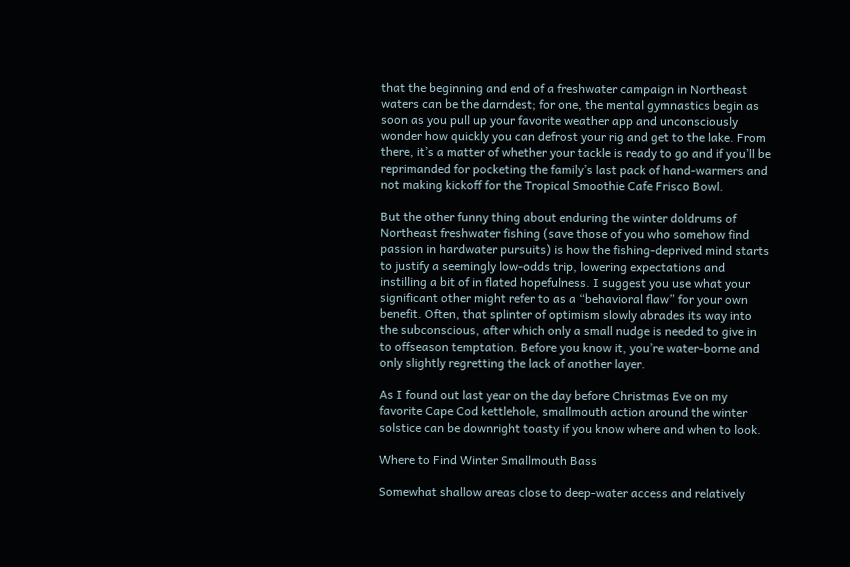that the beginning and end of a freshwater campaign in Northeast waters can be the darndest; for one, the mental gymnastics begin as soon as you pull up your favorite weather app and unconsciously wonder how quickly you can defrost your rig and get to the lake. From there, it’s a matter of whether your tackle is ready to go and if you’ll be reprimanded for pocketing the family’s last pack of hand-warmers and not making kickoff for the Tropical Smoothie Cafe Frisco Bowl.

But the other funny thing about enduring the winter doldrums of Northeast freshwater fishing (save those of you who somehow find passion in hardwater pursuits) is how the fishing-deprived mind starts to justify a seemingly low-odds trip, lowering expectations and instilling a bit of in flated hopefulness. I suggest you use what your significant other might refer to as a “behavioral flaw” for your own benefit. Often, that splinter of optimism slowly abrades its way into the subconscious, after which only a small nudge is needed to give in to offseason temptation. Before you know it, you’re water-borne and only slightly regretting the lack of another layer.

As I found out last year on the day before Christmas Eve on my favorite Cape Cod kettlehole, smallmouth action around the winter solstice can be downright toasty if you know where and when to look.

Where to Find Winter Smallmouth Bass

Somewhat shallow areas close to deep-water access and relatively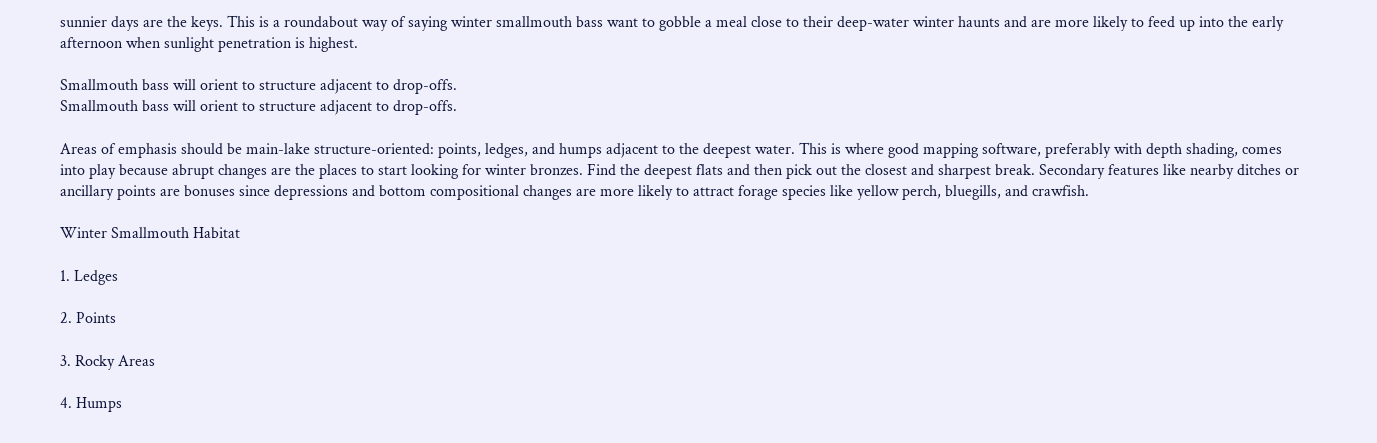sunnier days are the keys. This is a roundabout way of saying winter smallmouth bass want to gobble a meal close to their deep-water winter haunts and are more likely to feed up into the early afternoon when sunlight penetration is highest.

Smallmouth bass will orient to structure adjacent to drop-offs.
Smallmouth bass will orient to structure adjacent to drop-offs.

Areas of emphasis should be main-lake structure-oriented: points, ledges, and humps adjacent to the deepest water. This is where good mapping software, preferably with depth shading, comes into play because abrupt changes are the places to start looking for winter bronzes. Find the deepest flats and then pick out the closest and sharpest break. Secondary features like nearby ditches or ancillary points are bonuses since depressions and bottom compositional changes are more likely to attract forage species like yellow perch, bluegills, and crawfish.

Winter Smallmouth Habitat

1. Ledges

2. Points

3. Rocky Areas

4. Humps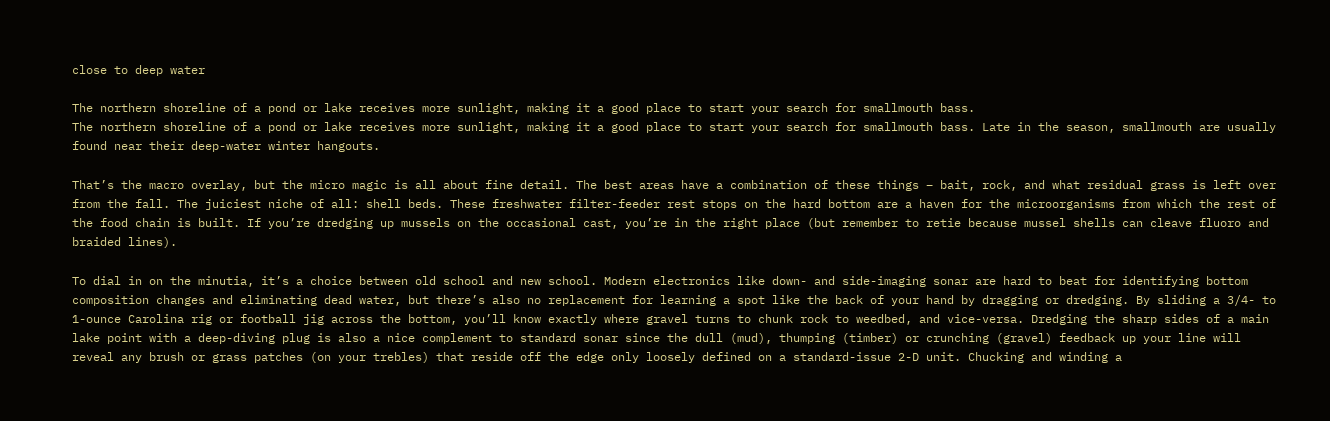close to deep water

The northern shoreline of a pond or lake receives more sunlight, making it a good place to start your search for smallmouth bass.
The northern shoreline of a pond or lake receives more sunlight, making it a good place to start your search for smallmouth bass. Late in the season, smallmouth are usually found near their deep-water winter hangouts.

That’s the macro overlay, but the micro magic is all about fine detail. The best areas have a combination of these things – bait, rock, and what residual grass is left over from the fall. The juiciest niche of all: shell beds. These freshwater filter-feeder rest stops on the hard bottom are a haven for the microorganisms from which the rest of the food chain is built. If you’re dredging up mussels on the occasional cast, you’re in the right place (but remember to retie because mussel shells can cleave fluoro and braided lines).

To dial in on the minutia, it’s a choice between old school and new school. Modern electronics like down- and side-imaging sonar are hard to beat for identifying bottom composition changes and eliminating dead water, but there’s also no replacement for learning a spot like the back of your hand by dragging or dredging. By sliding a 3/4- to 1-ounce Carolina rig or football jig across the bottom, you’ll know exactly where gravel turns to chunk rock to weedbed, and vice-versa. Dredging the sharp sides of a main lake point with a deep-diving plug is also a nice complement to standard sonar since the dull (mud), thumping (timber) or crunching (gravel) feedback up your line will reveal any brush or grass patches (on your trebles) that reside off the edge only loosely defined on a standard-issue 2-D unit. Chucking and winding a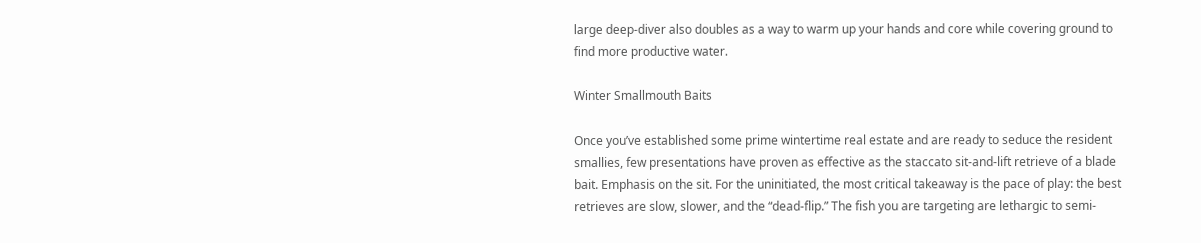large deep-diver also doubles as a way to warm up your hands and core while covering ground to find more productive water.

Winter Smallmouth Baits

Once you’ve established some prime wintertime real estate and are ready to seduce the resident smallies, few presentations have proven as effective as the staccato sit-and-lift retrieve of a blade bait. Emphasis on the sit. For the uninitiated, the most critical takeaway is the pace of play: the best retrieves are slow, slower, and the “dead-flip.” The fish you are targeting are lethargic to semi-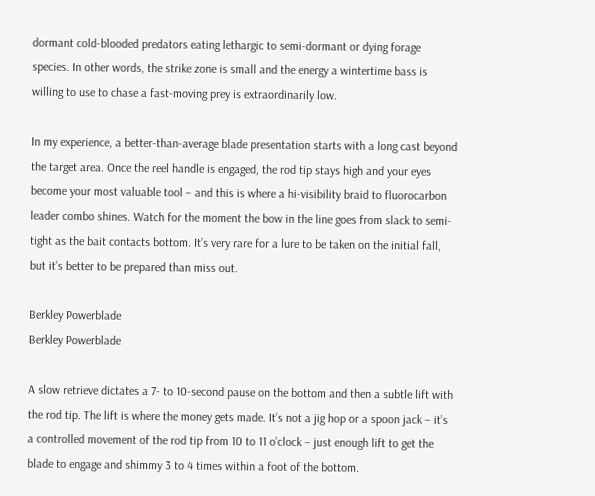dormant cold-blooded predators eating lethargic to semi-dormant or dying forage species. In other words, the strike zone is small and the energy a wintertime bass is willing to use to chase a fast-moving prey is extraordinarily low.

In my experience, a better-than-average blade presentation starts with a long cast beyond the target area. Once the reel handle is engaged, the rod tip stays high and your eyes become your most valuable tool – and this is where a hi-visibility braid to fluorocarbon leader combo shines. Watch for the moment the bow in the line goes from slack to semi-tight as the bait contacts bottom. It’s very rare for a lure to be taken on the initial fall, but it’s better to be prepared than miss out.

Berkley Powerblade
Berkley Powerblade

A slow retrieve dictates a 7- to 10-second pause on the bottom and then a subtle lift with the rod tip. The lift is where the money gets made. It’s not a jig hop or a spoon jack – it’s a controlled movement of the rod tip from 10 to 11 o’clock – just enough lift to get the blade to engage and shimmy 3 to 4 times within a foot of the bottom.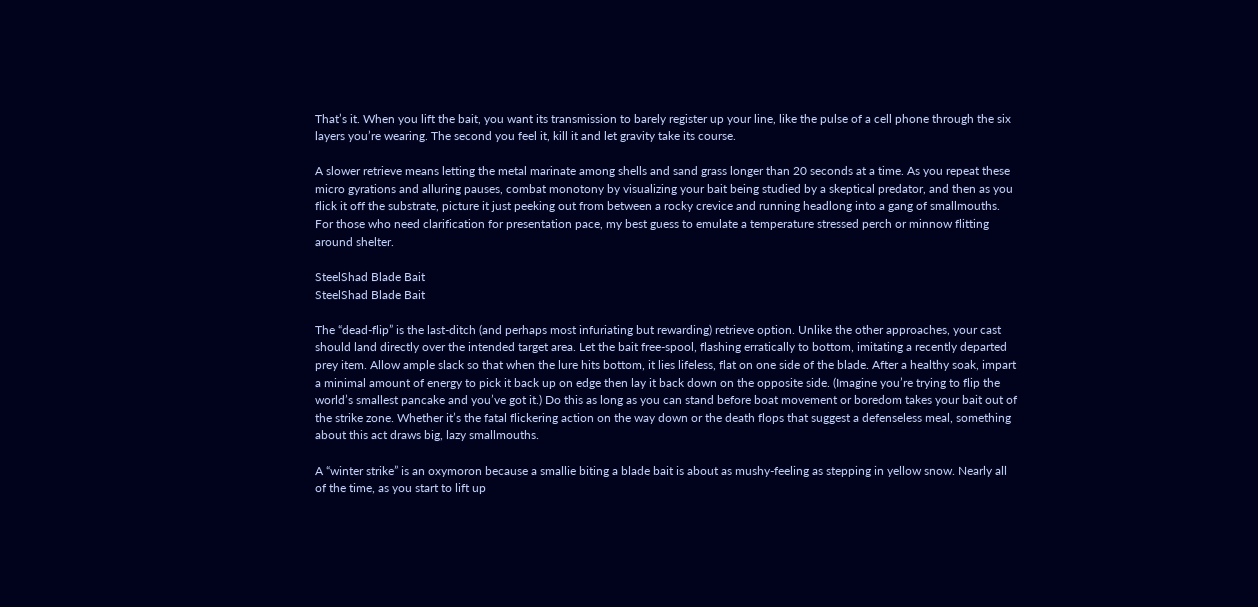That’s it. When you lift the bait, you want its transmission to barely register up your line, like the pulse of a cell phone through the six layers you’re wearing. The second you feel it, kill it and let gravity take its course.

A slower retrieve means letting the metal marinate among shells and sand grass longer than 20 seconds at a time. As you repeat these micro gyrations and alluring pauses, combat monotony by visualizing your bait being studied by a skeptical predator, and then as you flick it off the substrate, picture it just peeking out from between a rocky crevice and running headlong into a gang of smallmouths. For those who need clarification for presentation pace, my best guess to emulate a temperature stressed perch or minnow flitting around shelter.

SteelShad Blade Bait
SteelShad Blade Bait

The “dead-flip” is the last-ditch (and perhaps most infuriating but rewarding) retrieve option. Unlike the other approaches, your cast should land directly over the intended target area. Let the bait free-spool, flashing erratically to bottom, imitating a recently departed prey item. Allow ample slack so that when the lure hits bottom, it lies lifeless, flat on one side of the blade. After a healthy soak, impart a minimal amount of energy to pick it back up on edge then lay it back down on the opposite side. (Imagine you’re trying to flip the world’s smallest pancake and you’ve got it.) Do this as long as you can stand before boat movement or boredom takes your bait out of the strike zone. Whether it’s the fatal flickering action on the way down or the death flops that suggest a defenseless meal, something about this act draws big, lazy smallmouths.

A “winter strike” is an oxymoron because a smallie biting a blade bait is about as mushy-feeling as stepping in yellow snow. Nearly all of the time, as you start to lift up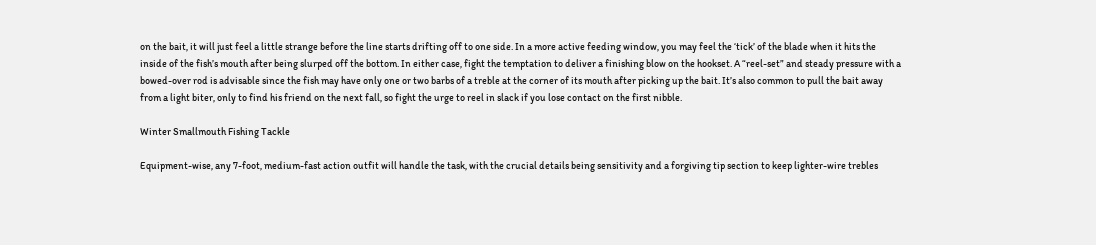on the bait, it will just feel a little strange before the line starts drifting off to one side. In a more active feeding window, you may feel the ‘tick’ of the blade when it hits the inside of the fish’s mouth after being slurped off the bottom. In either case, fight the temptation to deliver a finishing blow on the hookset. A “reel-set” and steady pressure with a bowed-over rod is advisable since the fish may have only one or two barbs of a treble at the corner of its mouth after picking up the bait. It’s also common to pull the bait away from a light biter, only to find his friend on the next fall, so fight the urge to reel in slack if you lose contact on the first nibble.

Winter Smallmouth Fishing Tackle

Equipment-wise, any 7-foot, medium-fast action outfit will handle the task, with the crucial details being sensitivity and a forgiving tip section to keep lighter-wire trebles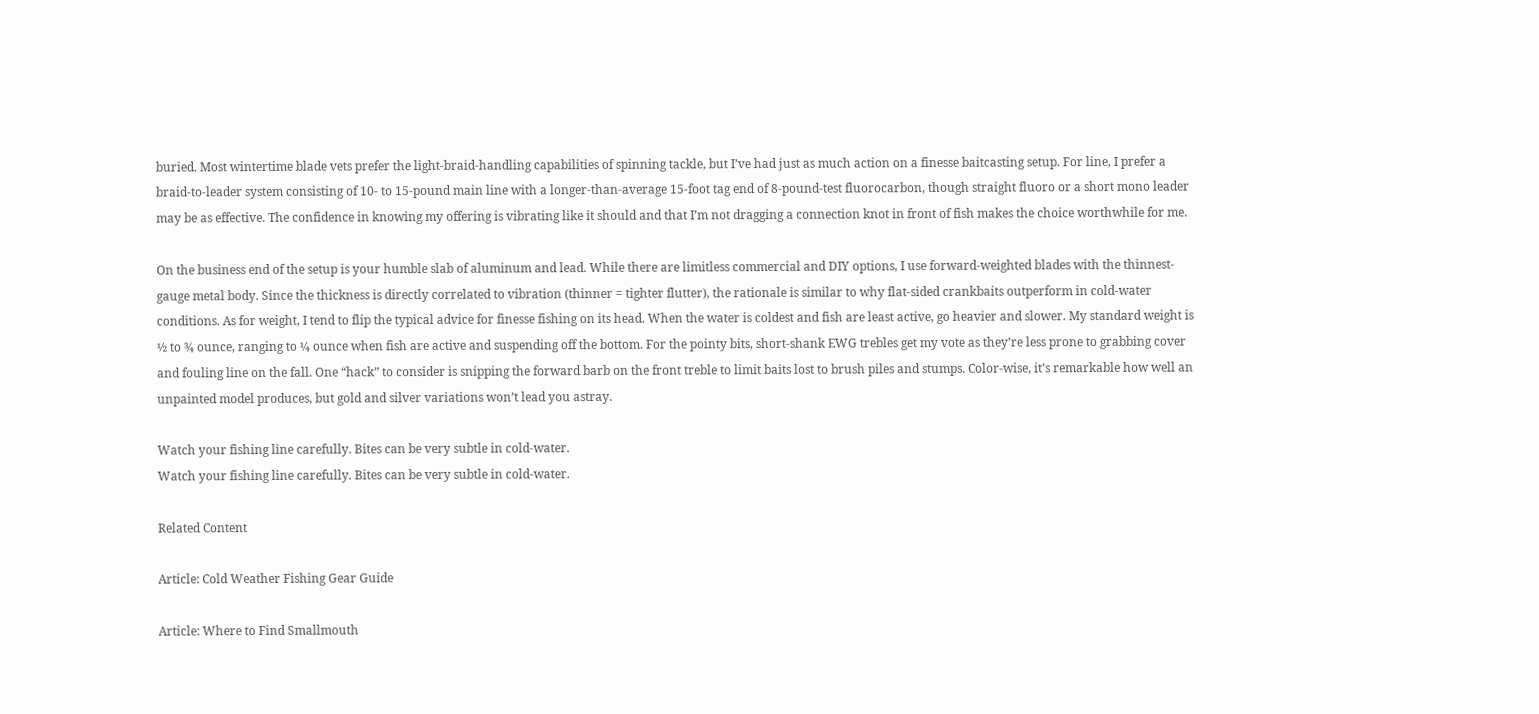buried. Most wintertime blade vets prefer the light-braid-handling capabilities of spinning tackle, but I’ve had just as much action on a finesse baitcasting setup. For line, I prefer a braid-to-leader system consisting of 10- to 15-pound main line with a longer-than-average 15-foot tag end of 8-pound-test fluorocarbon, though straight fluoro or a short mono leader may be as effective. The confidence in knowing my offering is vibrating like it should and that I’m not dragging a connection knot in front of fish makes the choice worthwhile for me.

On the business end of the setup is your humble slab of aluminum and lead. While there are limitless commercial and DIY options, I use forward-weighted blades with the thinnest-gauge metal body. Since the thickness is directly correlated to vibration (thinner = tighter flutter), the rationale is similar to why flat-sided crankbaits outperform in cold-water conditions. As for weight, I tend to flip the typical advice for finesse fishing on its head. When the water is coldest and fish are least active, go heavier and slower. My standard weight is ½ to ¾ ounce, ranging to ¼ ounce when fish are active and suspending off the bottom. For the pointy bits, short-shank EWG trebles get my vote as they’re less prone to grabbing cover and fouling line on the fall. One “hack” to consider is snipping the forward barb on the front treble to limit baits lost to brush piles and stumps. Color-wise, it’s remarkable how well an unpainted model produces, but gold and silver variations won’t lead you astray.

Watch your fishing line carefully. Bites can be very subtle in cold-water.
Watch your fishing line carefully. Bites can be very subtle in cold-water.

Related Content

Article: Cold Weather Fishing Gear Guide

Article: Where to Find Smallmouth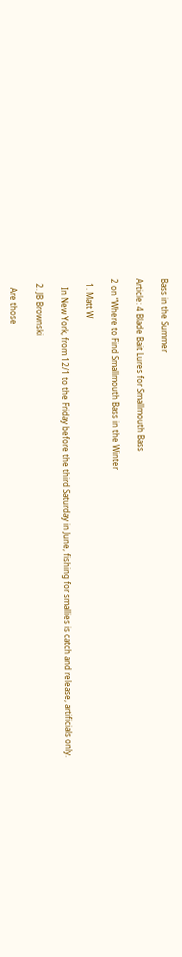Bass in the Summer

Article: 4 Blade Bait Lures for Smallmouth Bass

2 on “Where to Find Smallmouth Bass in the Winter

  1. Matt W

    In New York, from 12/1 to the Friday before the third Saturday in June, fishing for smallies is catch and release, artificials only.

  2. JB Brownski

    Are those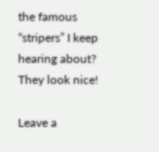the famous “stripers” I keep hearing about? They look nice!

Leave a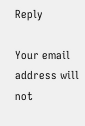Reply

Your email address will not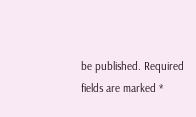be published. Required fields are marked *